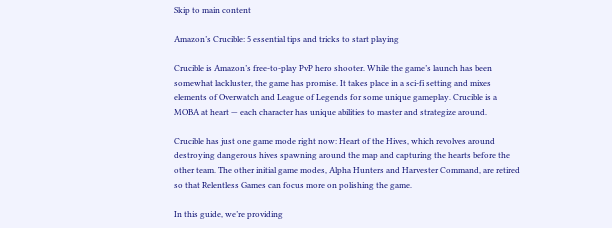Skip to main content

Amazon’s Crucible: 5 essential tips and tricks to start playing

Crucible is Amazon’s free-to-play PvP hero shooter. While the game’s launch has been somewhat lackluster, the game has promise. It takes place in a sci-fi setting and mixes elements of Overwatch and League of Legends for some unique gameplay. Crucible is a MOBA at heart — each character has unique abilities to master and strategize around.

Crucible has just one game mode right now: Heart of the Hives, which revolves around destroying dangerous hives spawning around the map and capturing the hearts before the other team. The other initial game modes, Alpha Hunters and Harvester Command, are retired so that Relentless Games can focus more on polishing the game.

In this guide, we’re providing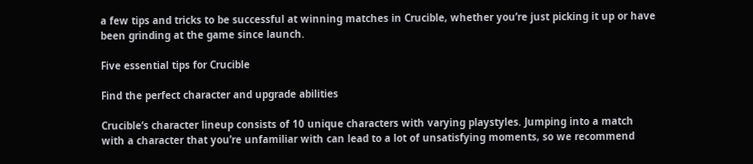a few tips and tricks to be successful at winning matches in Crucible, whether you’re just picking it up or have been grinding at the game since launch.

Five essential tips for Crucible

Find the perfect character and upgrade abilities

Crucible‘s character lineup consists of 10 unique characters with varying playstyles. Jumping into a match with a character that you’re unfamiliar with can lead to a lot of unsatisfying moments, so we recommend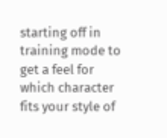starting off in training mode to get a feel for which character fits your style of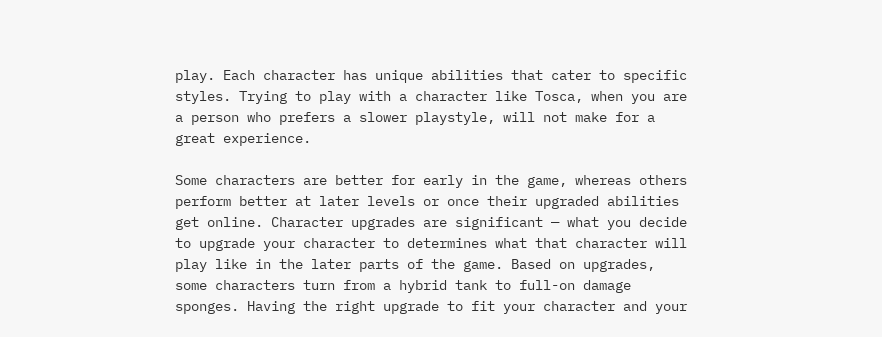play. Each character has unique abilities that cater to specific styles. Trying to play with a character like Tosca, when you are a person who prefers a slower playstyle, will not make for a great experience.

Some characters are better for early in the game, whereas others perform better at later levels or once their upgraded abilities get online. Character upgrades are significant — what you decide to upgrade your character to determines what that character will play like in the later parts of the game. Based on upgrades, some characters turn from a hybrid tank to full-on damage sponges. Having the right upgrade to fit your character and your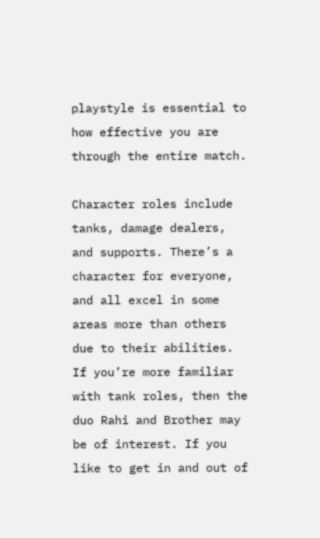playstyle is essential to how effective you are through the entire match.

Character roles include tanks, damage dealers, and supports. There’s a character for everyone, and all excel in some areas more than others due to their abilities. If you’re more familiar with tank roles, then the duo Rahi and Brother may be of interest. If you like to get in and out of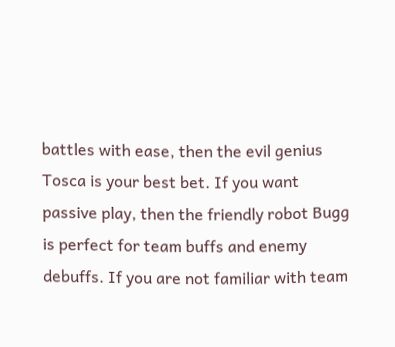battles with ease, then the evil genius Tosca is your best bet. If you want passive play, then the friendly robot Bugg is perfect for team buffs and enemy debuffs. If you are not familiar with team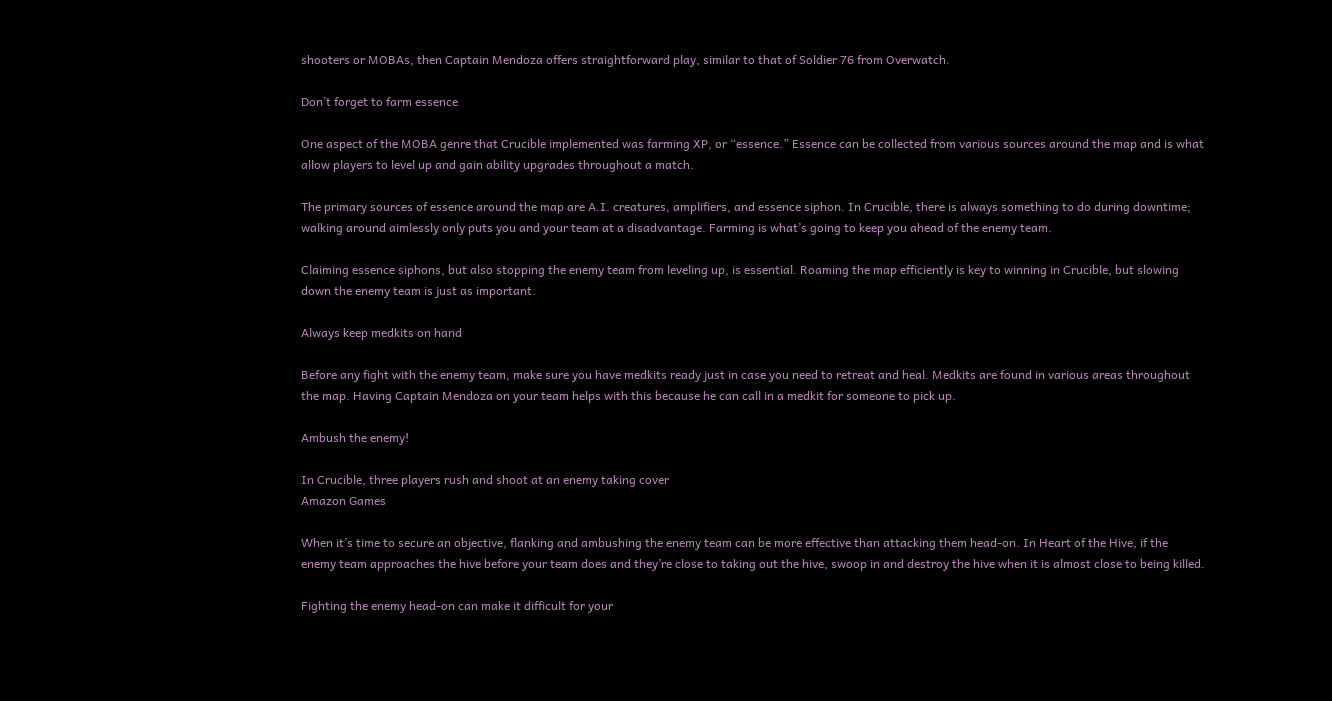shooters or MOBAs, then Captain Mendoza offers straightforward play, similar to that of Soldier 76 from Overwatch.

Don’t forget to farm essence

One aspect of the MOBA genre that Crucible implemented was farming XP, or “essence.” Essence can be collected from various sources around the map and is what allow players to level up and gain ability upgrades throughout a match.

The primary sources of essence around the map are A.I. creatures, amplifiers, and essence siphon. In Crucible, there is always something to do during downtime; walking around aimlessly only puts you and your team at a disadvantage. Farming is what’s going to keep you ahead of the enemy team.

Claiming essence siphons, but also stopping the enemy team from leveling up, is essential. Roaming the map efficiently is key to winning in Crucible, but slowing down the enemy team is just as important.

Always keep medkits on hand

Before any fight with the enemy team, make sure you have medkits ready just in case you need to retreat and heal. Medkits are found in various areas throughout the map. Having Captain Mendoza on your team helps with this because he can call in a medkit for someone to pick up.

Ambush the enemy!

In Crucible, three players rush and shoot at an enemy taking cover
Amazon Games

When it’s time to secure an objective, flanking and ambushing the enemy team can be more effective than attacking them head-on. In Heart of the Hive, if the enemy team approaches the hive before your team does and they’re close to taking out the hive, swoop in and destroy the hive when it is almost close to being killed.

Fighting the enemy head-on can make it difficult for your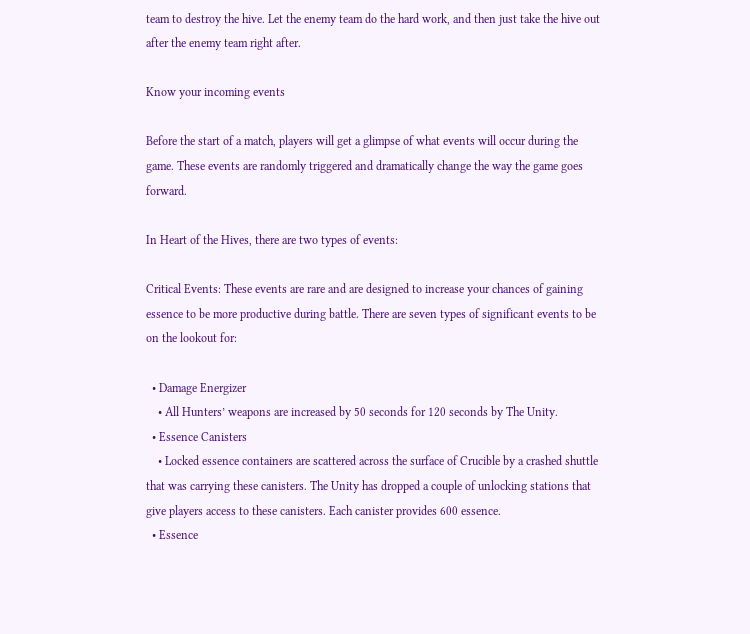team to destroy the hive. Let the enemy team do the hard work, and then just take the hive out after the enemy team right after.

Know your incoming events

Before the start of a match, players will get a glimpse of what events will occur during the game. These events are randomly triggered and dramatically change the way the game goes forward.

In Heart of the Hives, there are two types of events:

Critical Events: These events are rare and are designed to increase your chances of gaining essence to be more productive during battle. There are seven types of significant events to be on the lookout for:

  • Damage Energizer
    • All Hunters’ weapons are increased by 50 seconds for 120 seconds by The Unity.
  • Essence Canisters
    • Locked essence containers are scattered across the surface of Crucible by a crashed shuttle that was carrying these canisters. The Unity has dropped a couple of unlocking stations that give players access to these canisters. Each canister provides 600 essence.
  • Essence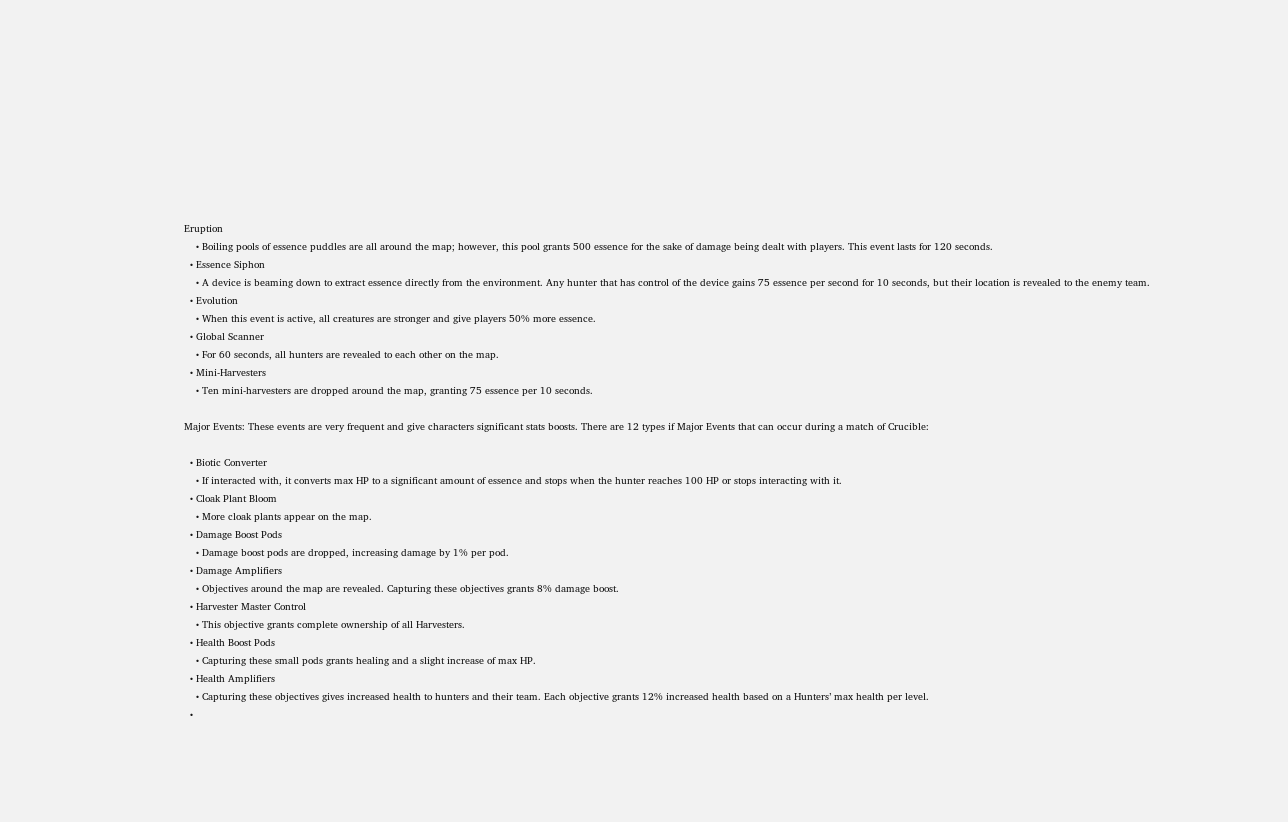Eruption
    • Boiling pools of essence puddles are all around the map; however, this pool grants 500 essence for the sake of damage being dealt with players. This event lasts for 120 seconds.
  • Essence Siphon
    • A device is beaming down to extract essence directly from the environment. Any hunter that has control of the device gains 75 essence per second for 10 seconds, but their location is revealed to the enemy team.
  • Evolution
    • When this event is active, all creatures are stronger and give players 50% more essence.
  • Global Scanner
    • For 60 seconds, all hunters are revealed to each other on the map.
  • Mini-Harvesters
    • Ten mini-harvesters are dropped around the map, granting 75 essence per 10 seconds.

Major Events: These events are very frequent and give characters significant stats boosts. There are 12 types if Major Events that can occur during a match of Crucible:

  • Biotic Converter
    • If interacted with, it converts max HP to a significant amount of essence and stops when the hunter reaches 100 HP or stops interacting with it.
  • Cloak Plant Bloom
    • More cloak plants appear on the map.
  • Damage Boost Pods
    • Damage boost pods are dropped, increasing damage by 1% per pod.
  • Damage Amplifiers
    • Objectives around the map are revealed. Capturing these objectives grants 8% damage boost.
  • Harvester Master Control
    • This objective grants complete ownership of all Harvesters.
  • Health Boost Pods
    • Capturing these small pods grants healing and a slight increase of max HP.
  • Health Amplifiers
    • Capturing these objectives gives increased health to hunters and their team. Each objective grants 12% increased health based on a Hunters’ max health per level.
  •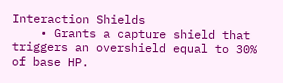Interaction Shields
    • Grants a capture shield that triggers an overshield equal to 30% of base HP.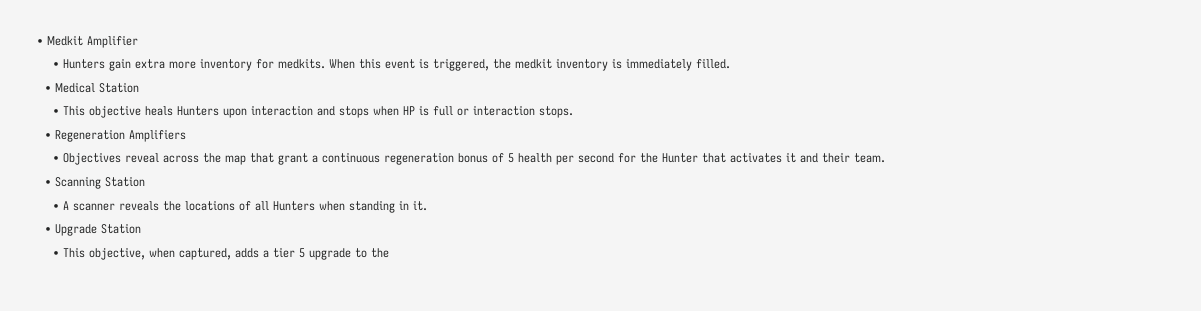• Medkit Amplifier
    • Hunters gain extra more inventory for medkits. When this event is triggered, the medkit inventory is immediately filled.
  • Medical Station
    • This objective heals Hunters upon interaction and stops when HP is full or interaction stops.
  • Regeneration Amplifiers
    • Objectives reveal across the map that grant a continuous regeneration bonus of 5 health per second for the Hunter that activates it and their team.
  • Scanning Station
    • A scanner reveals the locations of all Hunters when standing in it.
  • Upgrade Station
    • This objective, when captured, adds a tier 5 upgrade to the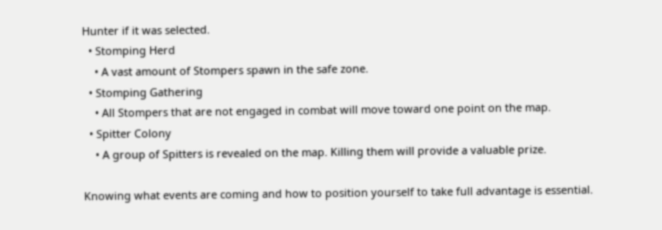Hunter if it was selected.
  • Stomping Herd
    • A vast amount of Stompers spawn in the safe zone.
  • Stomping Gathering
    • All Stompers that are not engaged in combat will move toward one point on the map.
  • Spitter Colony
    • A group of Spitters is revealed on the map. Killing them will provide a valuable prize.

Knowing what events are coming and how to position yourself to take full advantage is essential.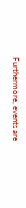Furthermore, events are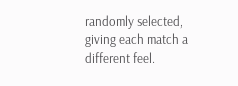randomly selected, giving each match a different feel.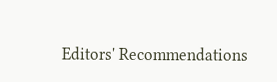Editors' Recommendations